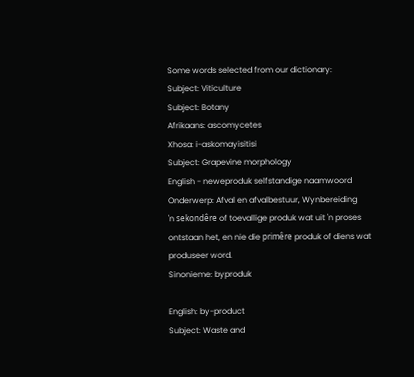Some words selected from our dictionary:
Subject: Viticulture
Subject: Botany
Afrikaans: ascomycetes
Xhosa: i-askomayisitisi
Subject: Grapevine morphology
English - neweproduk selfstandige naamwoord
Onderwerp: Afval en afvalbestuur, Wynbereiding
'n sekondêre of toevallige produk wat uit 'n proses ontstaan het, en nie die primêre produk of diens wat produseer word.
Sinonieme: byproduk

English: by-product
Subject: Waste and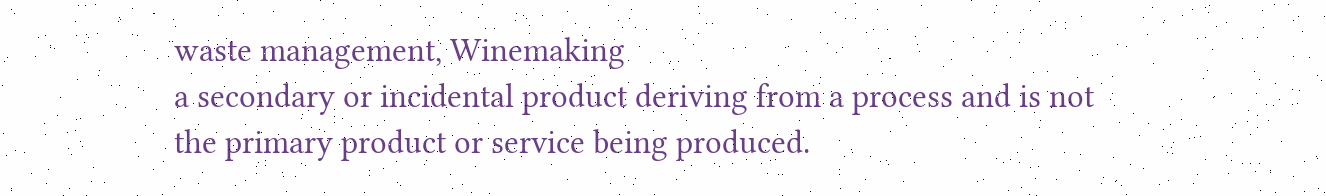waste management, Winemaking
a secondary or incidental product deriving from a process and is not the primary product or service being produced.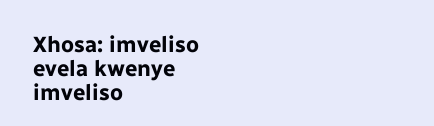Xhosa: imveliso evela kwenye imveliso